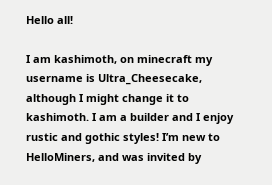Hello all!

I am kashimoth, on minecraft my username is Ultra_Cheesecake, although I might change it to kashimoth. I am a builder and I enjoy rustic and gothic styles! I’m new to HelloMiners, and was invited by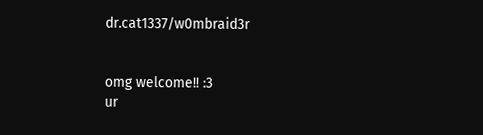dr.cat1337/w0mbraid3r


omg welcome!! :3
ur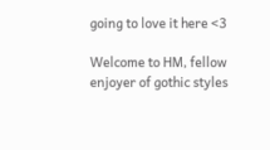going to love it here <3

Welcome to HM, fellow enjoyer of gothic styles